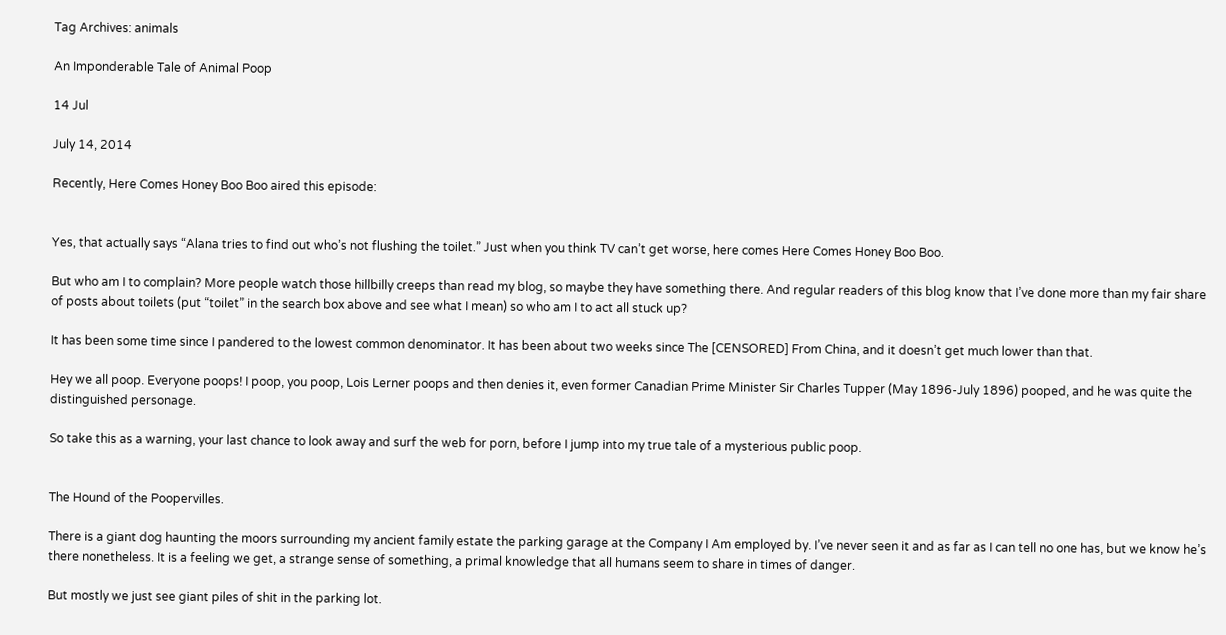Tag Archives: animals

An Imponderable Tale of Animal Poop

14 Jul

July 14, 2014

Recently, Here Comes Honey Boo Boo aired this episode:


Yes, that actually says “Alana tries to find out who’s not flushing the toilet.” Just when you think TV can’t get worse, here comes Here Comes Honey Boo Boo.

But who am I to complain? More people watch those hillbilly creeps than read my blog, so maybe they have something there. And regular readers of this blog know that I’ve done more than my fair share of posts about toilets (put “toilet” in the search box above and see what I mean) so who am I to act all stuck up?

It has been some time since I pandered to the lowest common denominator. It has been about two weeks since The [CENSORED] From China, and it doesn’t get much lower than that.

Hey we all poop. Everyone poops! I poop, you poop, Lois Lerner poops and then denies it, even former Canadian Prime Minister Sir Charles Tupper (May 1896-July 1896) pooped, and he was quite the distinguished personage.

So take this as a warning, your last chance to look away and surf the web for porn, before I jump into my true tale of a mysterious public poop.


The Hound of the Poopervilles.

There is a giant dog haunting the moors surrounding my ancient family estate the parking garage at the Company I Am employed by. I’ve never seen it and as far as I can tell no one has, but we know he’s there nonetheless. It is a feeling we get, a strange sense of something, a primal knowledge that all humans seem to share in times of danger.

But mostly we just see giant piles of shit in the parking lot.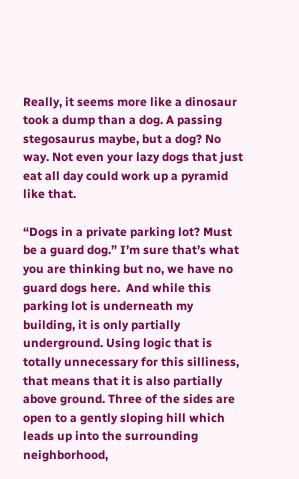Really, it seems more like a dinosaur took a dump than a dog. A passing stegosaurus maybe, but a dog? No way. Not even your lazy dogs that just eat all day could work up a pyramid like that.

“Dogs in a private parking lot? Must be a guard dog.” I’m sure that’s what you are thinking but no, we have no guard dogs here.  And while this parking lot is underneath my building, it is only partially underground. Using logic that is totally unnecessary for this silliness, that means that it is also partially above ground. Three of the sides are open to a gently sloping hill which leads up into the surrounding neighborhood,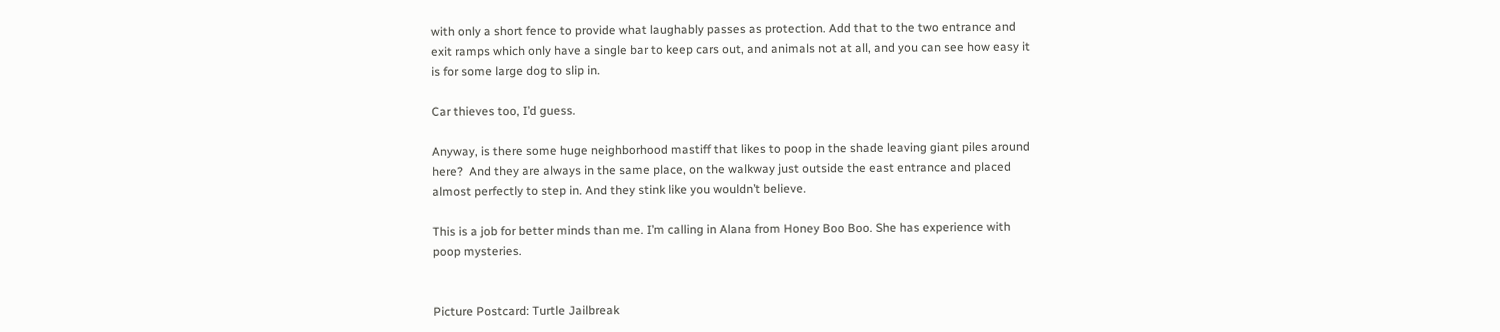with only a short fence to provide what laughably passes as protection. Add that to the two entrance and exit ramps which only have a single bar to keep cars out, and animals not at all, and you can see how easy it is for some large dog to slip in.

Car thieves too, I’d guess.

Anyway, is there some huge neighborhood mastiff that likes to poop in the shade leaving giant piles around here?  And they are always in the same place, on the walkway just outside the east entrance and placed almost perfectly to step in. And they stink like you wouldn’t believe.

This is a job for better minds than me. I’m calling in Alana from Honey Boo Boo. She has experience with poop mysteries.


Picture Postcard: Turtle Jailbreak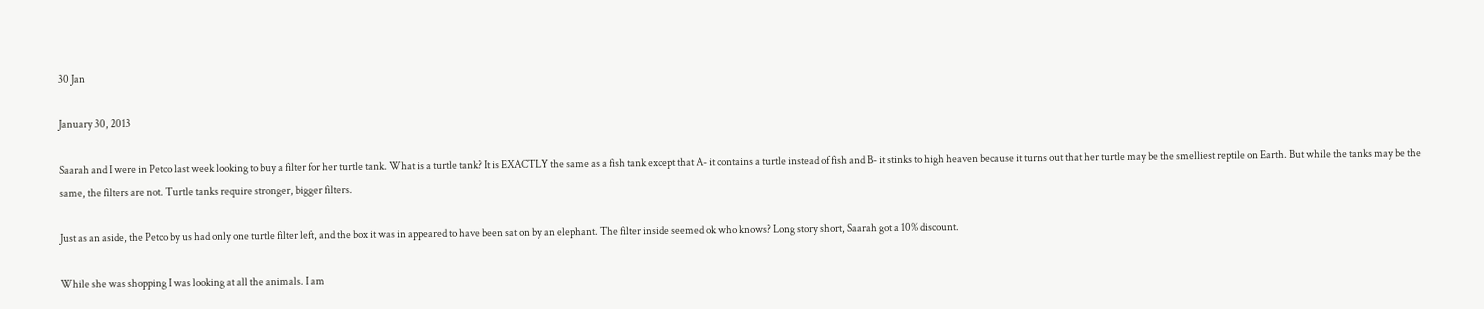30 Jan

January 30, 2013

Saarah and I were in Petco last week looking to buy a filter for her turtle tank. What is a turtle tank? It is EXACTLY the same as a fish tank except that A- it contains a turtle instead of fish and B- it stinks to high heaven because it turns out that her turtle may be the smelliest reptile on Earth. But while the tanks may be the same, the filters are not. Turtle tanks require stronger, bigger filters.

Just as an aside, the Petco by us had only one turtle filter left, and the box it was in appeared to have been sat on by an elephant. The filter inside seemed ok who knows? Long story short, Saarah got a 10% discount.

While she was shopping I was looking at all the animals. I am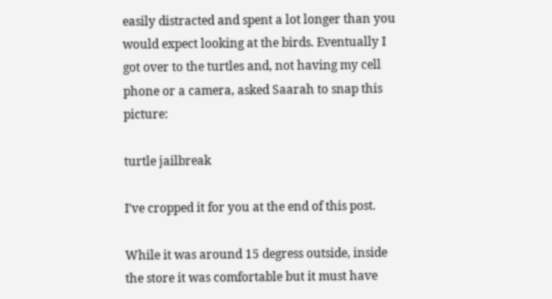easily distracted and spent a lot longer than you would expect looking at the birds. Eventually I got over to the turtles and, not having my cell phone or a camera, asked Saarah to snap this picture:

turtle jailbreak

I’ve cropped it for you at the end of this post.

While it was around 15 degress outside, inside the store it was comfortable but it must have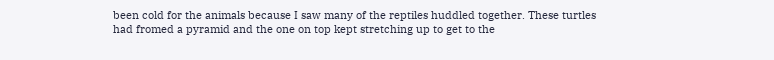been cold for the animals because I saw many of the reptiles huddled together. These turtles had fromed a pyramid and the one on top kept stretching up to get to the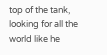top of the tank, looking for all the world like he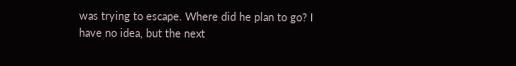was trying to escape. Where did he plan to go? I have no idea, but the next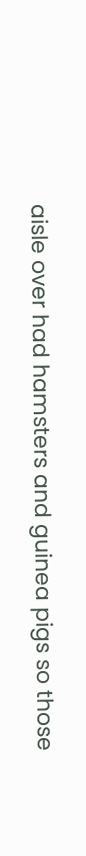aisle over had hamsters and guinea pigs so those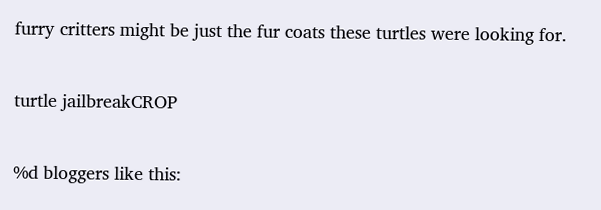furry critters might be just the fur coats these turtles were looking for.

turtle jailbreakCROP

%d bloggers like this: